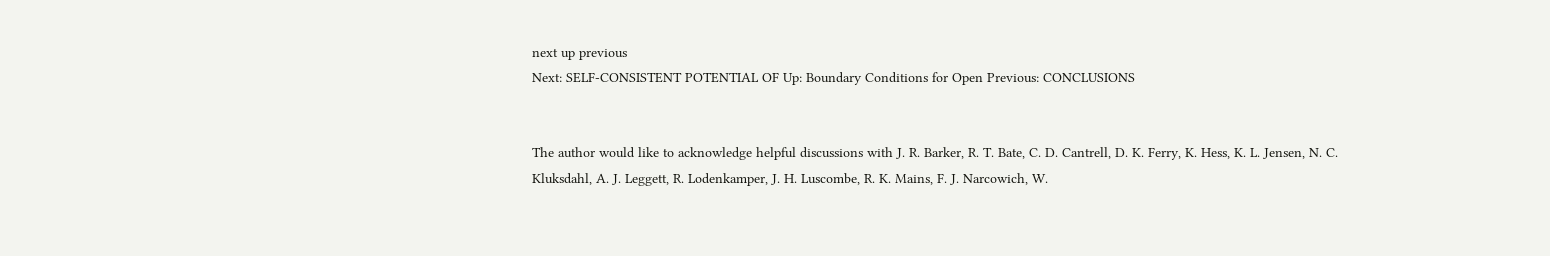next up previous
Next: SELF-CONSISTENT POTENTIAL OF Up: Boundary Conditions for Open Previous: CONCLUSIONS


The author would like to acknowledge helpful discussions with J. R. Barker, R. T. Bate, C. D. Cantrell, D. K. Ferry, K. Hess, K. L. Jensen, N. C. Kluksdahl, A. J. Leggett, R. Lodenkamper, J. H. Luscombe, R. K. Mains, F. J. Narcowich, W.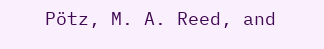Pötz, M. A. Reed, and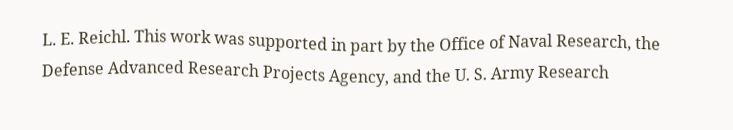L. E. Reichl. This work was supported in part by the Office of Naval Research, the Defense Advanced Research Projects Agency, and the U. S. Army Research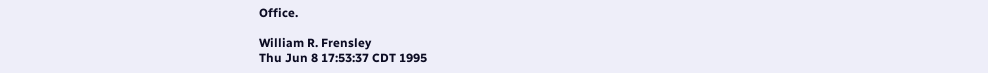Office.

William R. Frensley
Thu Jun 8 17:53:37 CDT 1995